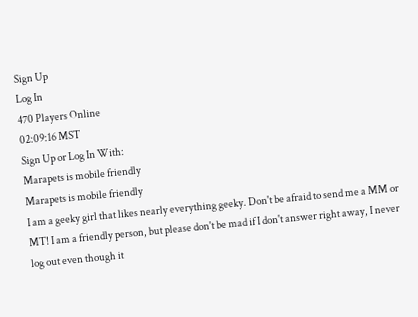Sign Up
Log In
470 Players Online
02:09:16 MST
Sign Up or Log In With:
Marapets is mobile friendly
Marapets is mobile friendly
I am a geeky girl that likes nearly everything geeky. Don't be afraid to send me a MM or MT! I am a friendly person, but please don't be mad if I don't answer right away, I never log out even though it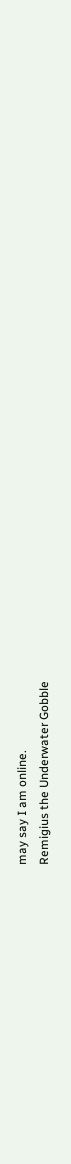may say I am online.
Remigius the Underwater Gobble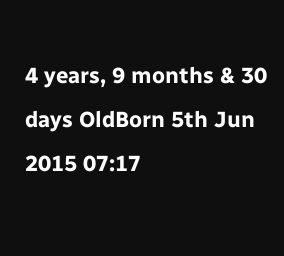4 years, 9 months & 30 days OldBorn 5th Jun 2015 07:17